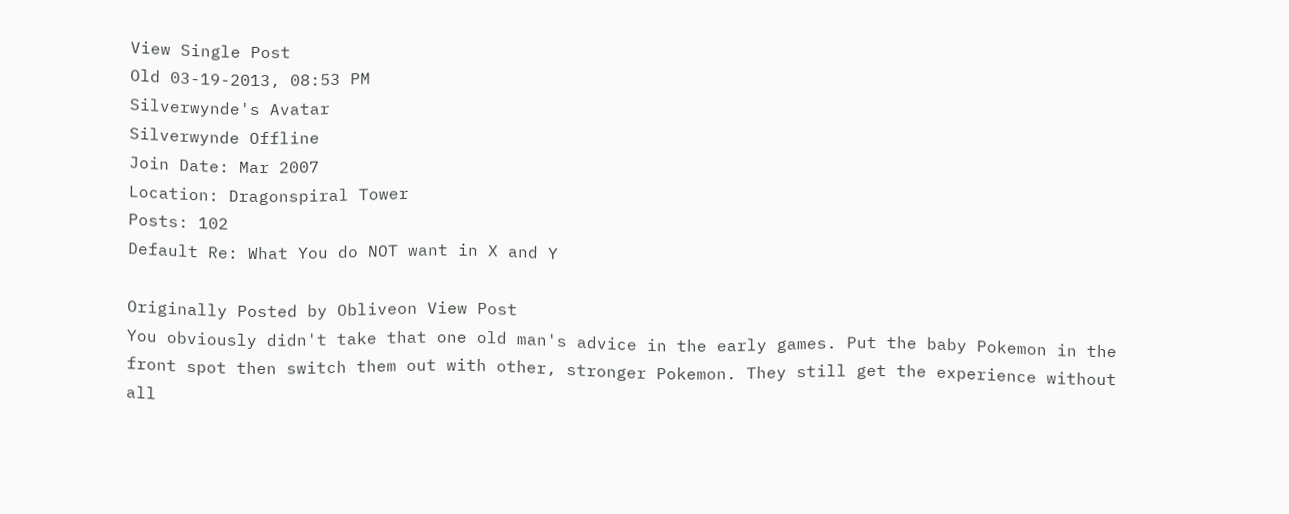View Single Post
Old 03-19-2013, 08:53 PM
Silverwynde's Avatar
Silverwynde Offline
Join Date: Mar 2007
Location: Dragonspiral Tower
Posts: 102
Default Re: What You do NOT want in X and Y

Originally Posted by Obliveon View Post
You obviously didn't take that one old man's advice in the early games. Put the baby Pokemon in the front spot then switch them out with other, stronger Pokemon. They still get the experience without all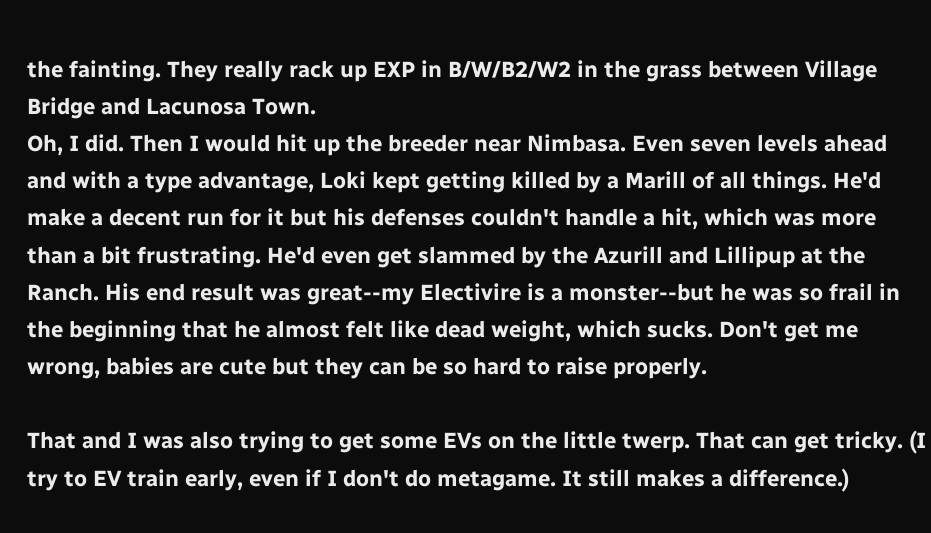the fainting. They really rack up EXP in B/W/B2/W2 in the grass between Village Bridge and Lacunosa Town.
Oh, I did. Then I would hit up the breeder near Nimbasa. Even seven levels ahead and with a type advantage, Loki kept getting killed by a Marill of all things. He'd make a decent run for it but his defenses couldn't handle a hit, which was more than a bit frustrating. He'd even get slammed by the Azurill and Lillipup at the Ranch. His end result was great--my Electivire is a monster--but he was so frail in the beginning that he almost felt like dead weight, which sucks. Don't get me wrong, babies are cute but they can be so hard to raise properly.

That and I was also trying to get some EVs on the little twerp. That can get tricky. (I try to EV train early, even if I don't do metagame. It still makes a difference.)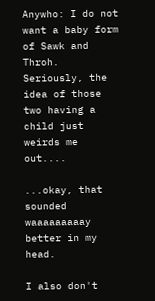Anywho: I do not want a baby form of Sawk and Throh. Seriously, the idea of those two having a child just weirds me out....

...okay, that sounded waaaaaaaaay better in my head.

I also don't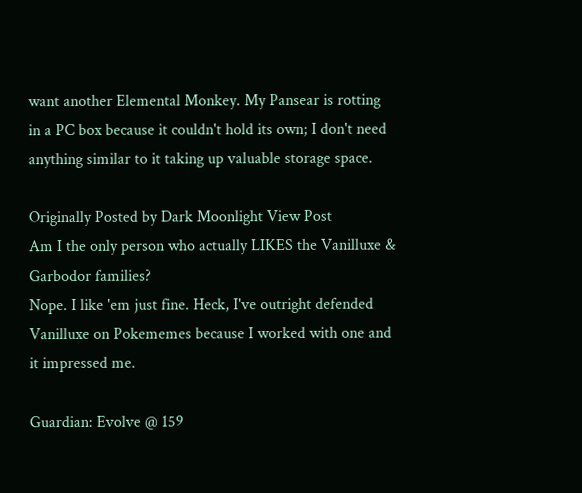want another Elemental Monkey. My Pansear is rotting in a PC box because it couldn't hold its own; I don't need anything similar to it taking up valuable storage space.

Originally Posted by Dark Moonlight View Post
Am I the only person who actually LIKES the Vanilluxe & Garbodor families?
Nope. I like 'em just fine. Heck, I've outright defended Vanilluxe on Pokememes because I worked with one and it impressed me.

Guardian: Evolve @ 159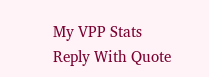My VPP Stats
Reply With Quote